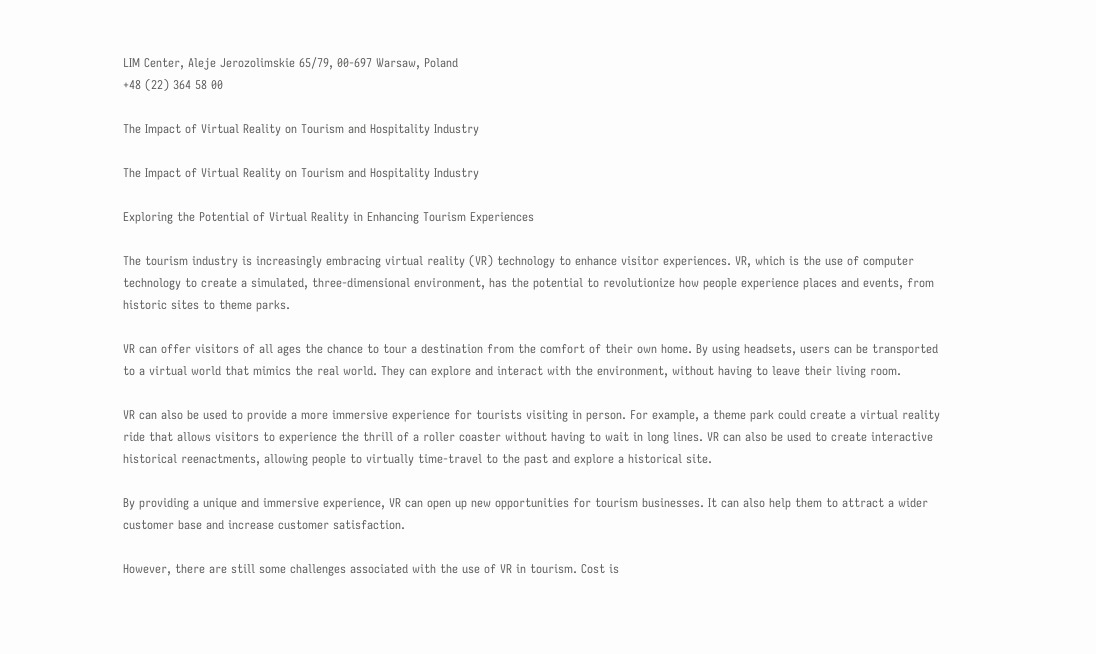LIM Center, Aleje Jerozolimskie 65/79, 00-697 Warsaw, Poland
+48 (22) 364 58 00

The Impact of Virtual Reality on Tourism and Hospitality Industry

The Impact of Virtual Reality on Tourism and Hospitality Industry

Exploring the Potential of Virtual Reality in Enhancing Tourism Experiences

The tourism industry is increasingly embracing virtual reality (VR) technology to enhance visitor experiences. VR, which is the use of computer technology to create a simulated, three-dimensional environment, has the potential to revolutionize how people experience places and events, from historic sites to theme parks.

VR can offer visitors of all ages the chance to tour a destination from the comfort of their own home. By using headsets, users can be transported to a virtual world that mimics the real world. They can explore and interact with the environment, without having to leave their living room.

VR can also be used to provide a more immersive experience for tourists visiting in person. For example, a theme park could create a virtual reality ride that allows visitors to experience the thrill of a roller coaster without having to wait in long lines. VR can also be used to create interactive historical reenactments, allowing people to virtually time-travel to the past and explore a historical site.

By providing a unique and immersive experience, VR can open up new opportunities for tourism businesses. It can also help them to attract a wider customer base and increase customer satisfaction.

However, there are still some challenges associated with the use of VR in tourism. Cost is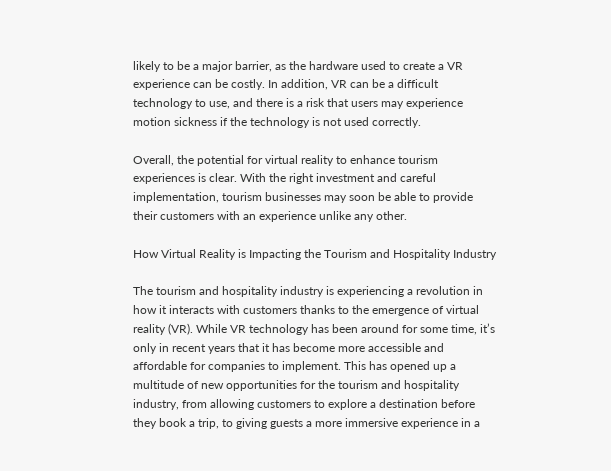likely to be a major barrier, as the hardware used to create a VR experience can be costly. In addition, VR can be a difficult technology to use, and there is a risk that users may experience motion sickness if the technology is not used correctly.

Overall, the potential for virtual reality to enhance tourism experiences is clear. With the right investment and careful implementation, tourism businesses may soon be able to provide their customers with an experience unlike any other.

How Virtual Reality is Impacting the Tourism and Hospitality Industry

The tourism and hospitality industry is experiencing a revolution in how it interacts with customers thanks to the emergence of virtual reality (VR). While VR technology has been around for some time, it’s only in recent years that it has become more accessible and affordable for companies to implement. This has opened up a multitude of new opportunities for the tourism and hospitality industry, from allowing customers to explore a destination before they book a trip, to giving guests a more immersive experience in a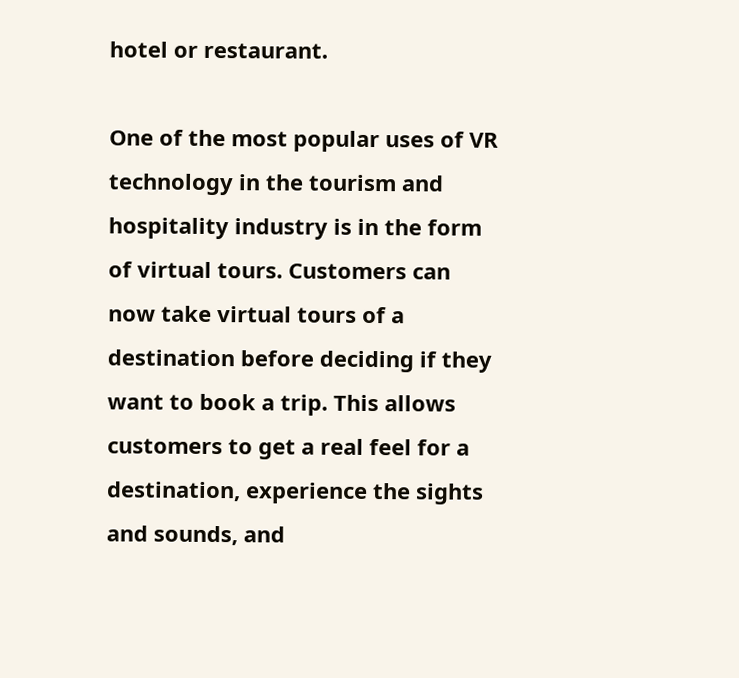hotel or restaurant.

One of the most popular uses of VR technology in the tourism and hospitality industry is in the form of virtual tours. Customers can now take virtual tours of a destination before deciding if they want to book a trip. This allows customers to get a real feel for a destination, experience the sights and sounds, and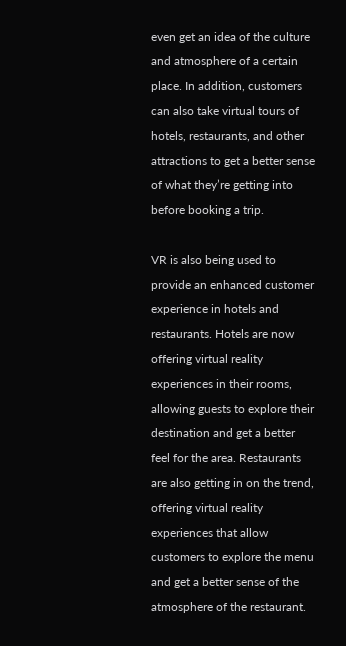even get an idea of the culture and atmosphere of a certain place. In addition, customers can also take virtual tours of hotels, restaurants, and other attractions to get a better sense of what they’re getting into before booking a trip.

VR is also being used to provide an enhanced customer experience in hotels and restaurants. Hotels are now offering virtual reality experiences in their rooms, allowing guests to explore their destination and get a better feel for the area. Restaurants are also getting in on the trend, offering virtual reality experiences that allow customers to explore the menu and get a better sense of the atmosphere of the restaurant.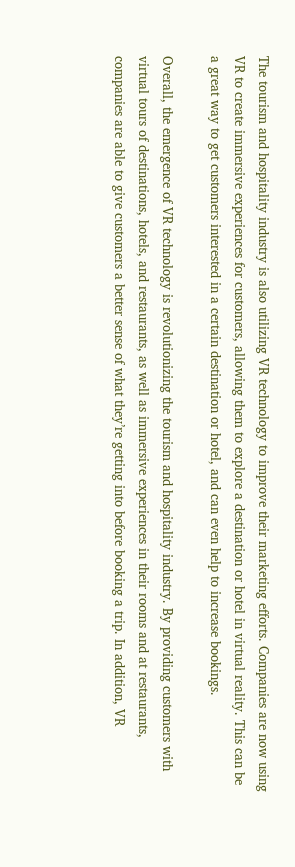The tourism and hospitality industry is also utilizing VR technology to improve their marketing efforts. Companies are now using VR to create immersive experiences for customers, allowing them to explore a destination or hotel in virtual reality. This can be a great way to get customers interested in a certain destination or hotel, and can even help to increase bookings.

Overall, the emergence of VR technology is revolutionizing the tourism and hospitality industry. By providing customers with virtual tours of destinations, hotels, and restaurants, as well as immersive experiences in their rooms and at restaurants, companies are able to give customers a better sense of what they’re getting into before booking a trip. In addition, VR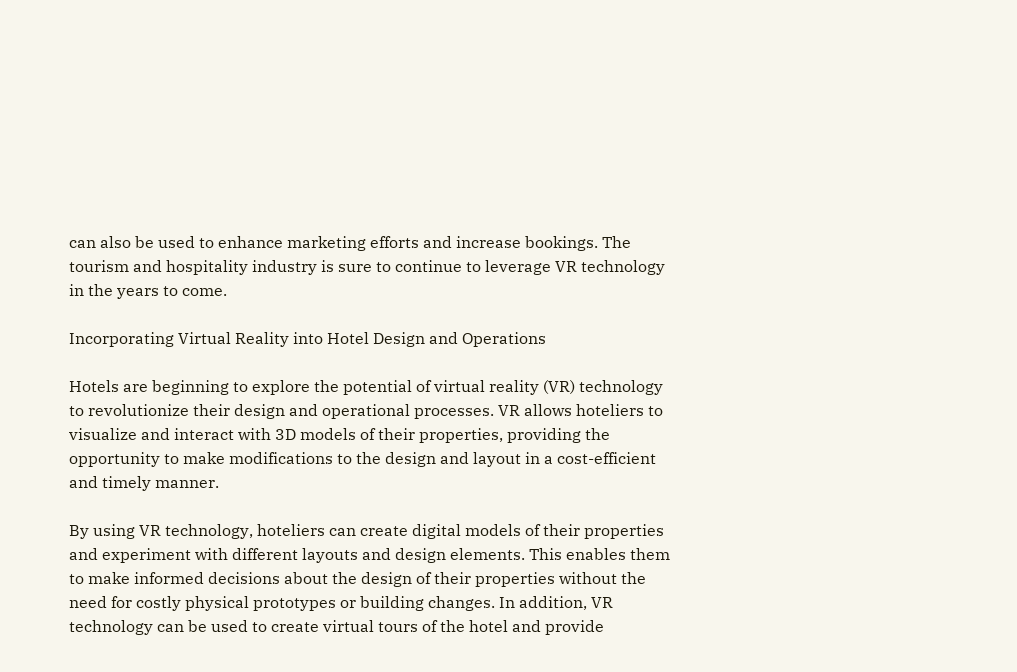can also be used to enhance marketing efforts and increase bookings. The tourism and hospitality industry is sure to continue to leverage VR technology in the years to come.

Incorporating Virtual Reality into Hotel Design and Operations

Hotels are beginning to explore the potential of virtual reality (VR) technology to revolutionize their design and operational processes. VR allows hoteliers to visualize and interact with 3D models of their properties, providing the opportunity to make modifications to the design and layout in a cost-efficient and timely manner.

By using VR technology, hoteliers can create digital models of their properties and experiment with different layouts and design elements. This enables them to make informed decisions about the design of their properties without the need for costly physical prototypes or building changes. In addition, VR technology can be used to create virtual tours of the hotel and provide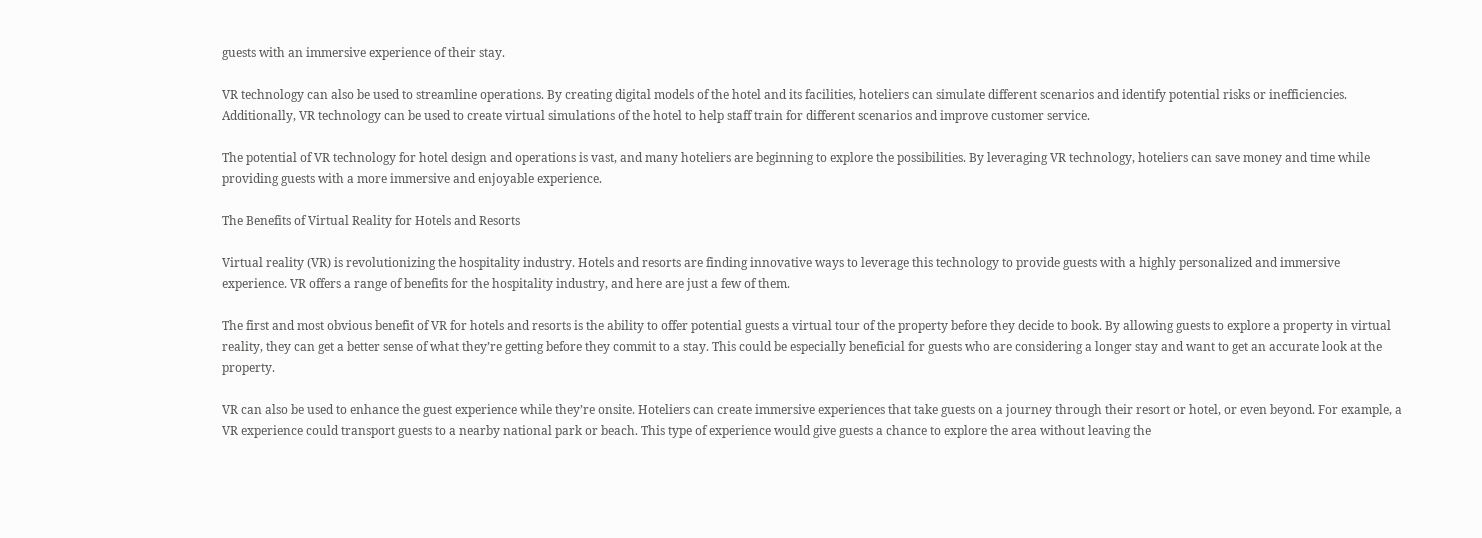guests with an immersive experience of their stay.

VR technology can also be used to streamline operations. By creating digital models of the hotel and its facilities, hoteliers can simulate different scenarios and identify potential risks or inefficiencies. Additionally, VR technology can be used to create virtual simulations of the hotel to help staff train for different scenarios and improve customer service.

The potential of VR technology for hotel design and operations is vast, and many hoteliers are beginning to explore the possibilities. By leveraging VR technology, hoteliers can save money and time while providing guests with a more immersive and enjoyable experience.

The Benefits of Virtual Reality for Hotels and Resorts

Virtual reality (VR) is revolutionizing the hospitality industry. Hotels and resorts are finding innovative ways to leverage this technology to provide guests with a highly personalized and immersive experience. VR offers a range of benefits for the hospitality industry, and here are just a few of them.

The first and most obvious benefit of VR for hotels and resorts is the ability to offer potential guests a virtual tour of the property before they decide to book. By allowing guests to explore a property in virtual reality, they can get a better sense of what they’re getting before they commit to a stay. This could be especially beneficial for guests who are considering a longer stay and want to get an accurate look at the property.

VR can also be used to enhance the guest experience while they’re onsite. Hoteliers can create immersive experiences that take guests on a journey through their resort or hotel, or even beyond. For example, a VR experience could transport guests to a nearby national park or beach. This type of experience would give guests a chance to explore the area without leaving the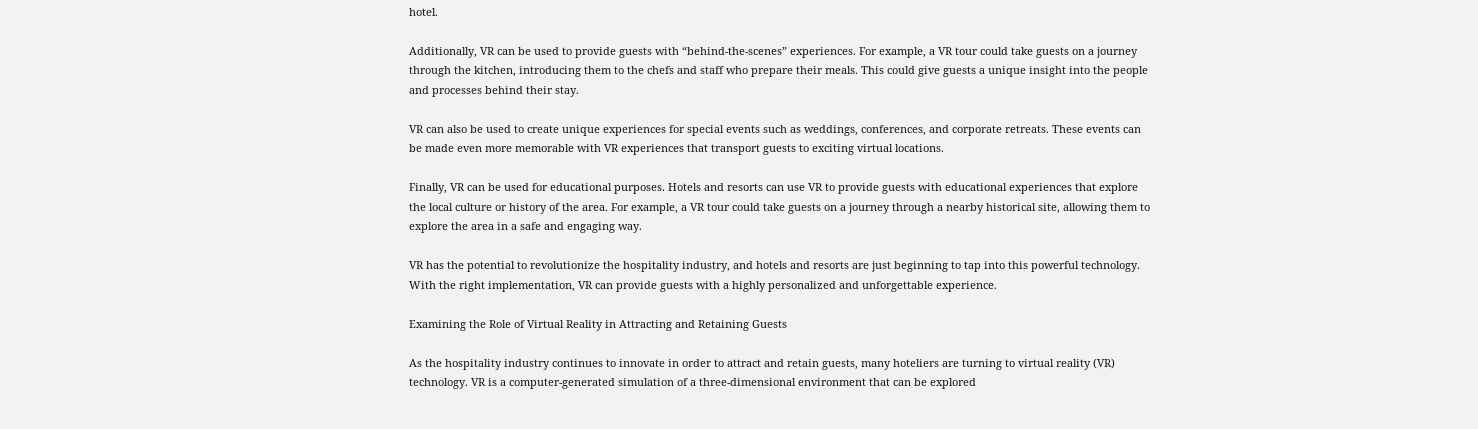hotel.

Additionally, VR can be used to provide guests with “behind-the-scenes” experiences. For example, a VR tour could take guests on a journey through the kitchen, introducing them to the chefs and staff who prepare their meals. This could give guests a unique insight into the people and processes behind their stay.

VR can also be used to create unique experiences for special events such as weddings, conferences, and corporate retreats. These events can be made even more memorable with VR experiences that transport guests to exciting virtual locations.

Finally, VR can be used for educational purposes. Hotels and resorts can use VR to provide guests with educational experiences that explore the local culture or history of the area. For example, a VR tour could take guests on a journey through a nearby historical site, allowing them to explore the area in a safe and engaging way.

VR has the potential to revolutionize the hospitality industry, and hotels and resorts are just beginning to tap into this powerful technology. With the right implementation, VR can provide guests with a highly personalized and unforgettable experience.

Examining the Role of Virtual Reality in Attracting and Retaining Guests

As the hospitality industry continues to innovate in order to attract and retain guests, many hoteliers are turning to virtual reality (VR) technology. VR is a computer-generated simulation of a three-dimensional environment that can be explored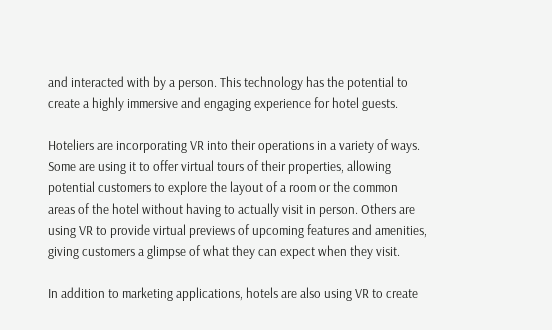and interacted with by a person. This technology has the potential to create a highly immersive and engaging experience for hotel guests.

Hoteliers are incorporating VR into their operations in a variety of ways. Some are using it to offer virtual tours of their properties, allowing potential customers to explore the layout of a room or the common areas of the hotel without having to actually visit in person. Others are using VR to provide virtual previews of upcoming features and amenities, giving customers a glimpse of what they can expect when they visit.

In addition to marketing applications, hotels are also using VR to create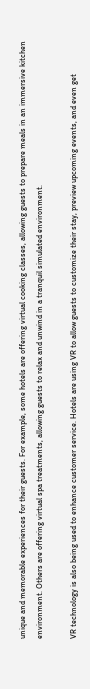unique and memorable experiences for their guests. For example, some hotels are offering virtual cooking classes, allowing guests to prepare meals in an immersive kitchen environment. Others are offering virtual spa treatments, allowing guests to relax and unwind in a tranquil simulated environment.

VR technology is also being used to enhance customer service. Hotels are using VR to allow guests to customize their stay, preview upcoming events, and even get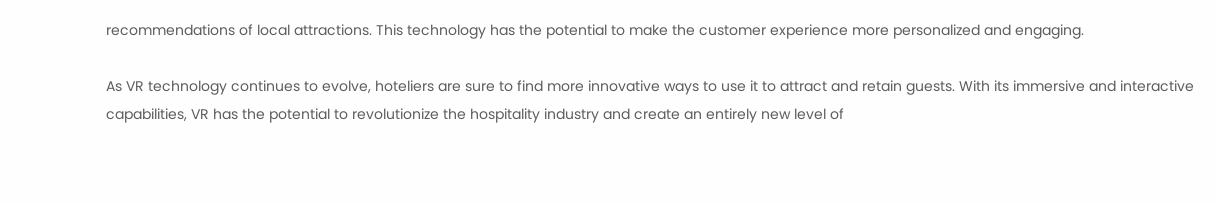recommendations of local attractions. This technology has the potential to make the customer experience more personalized and engaging.

As VR technology continues to evolve, hoteliers are sure to find more innovative ways to use it to attract and retain guests. With its immersive and interactive capabilities, VR has the potential to revolutionize the hospitality industry and create an entirely new level of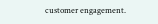customer engagement.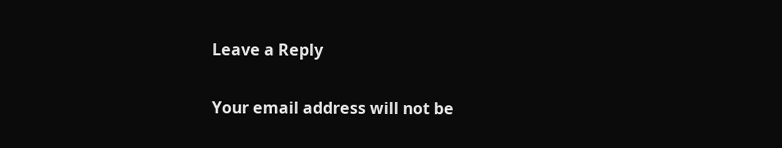Leave a Reply

Your email address will not be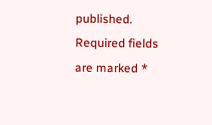published. Required fields are marked *